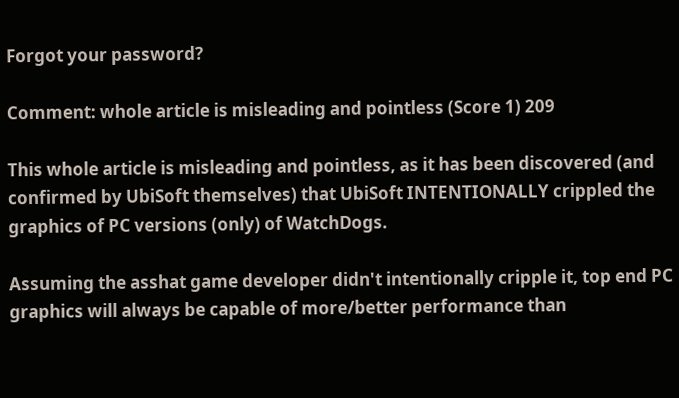Forgot your password?

Comment: whole article is misleading and pointless (Score 1) 209

This whole article is misleading and pointless, as it has been discovered (and confirmed by UbiSoft themselves) that UbiSoft INTENTIONALLY crippled the graphics of PC versions (only) of WatchDogs.

Assuming the asshat game developer didn't intentionally cripple it, top end PC graphics will always be capable of more/better performance than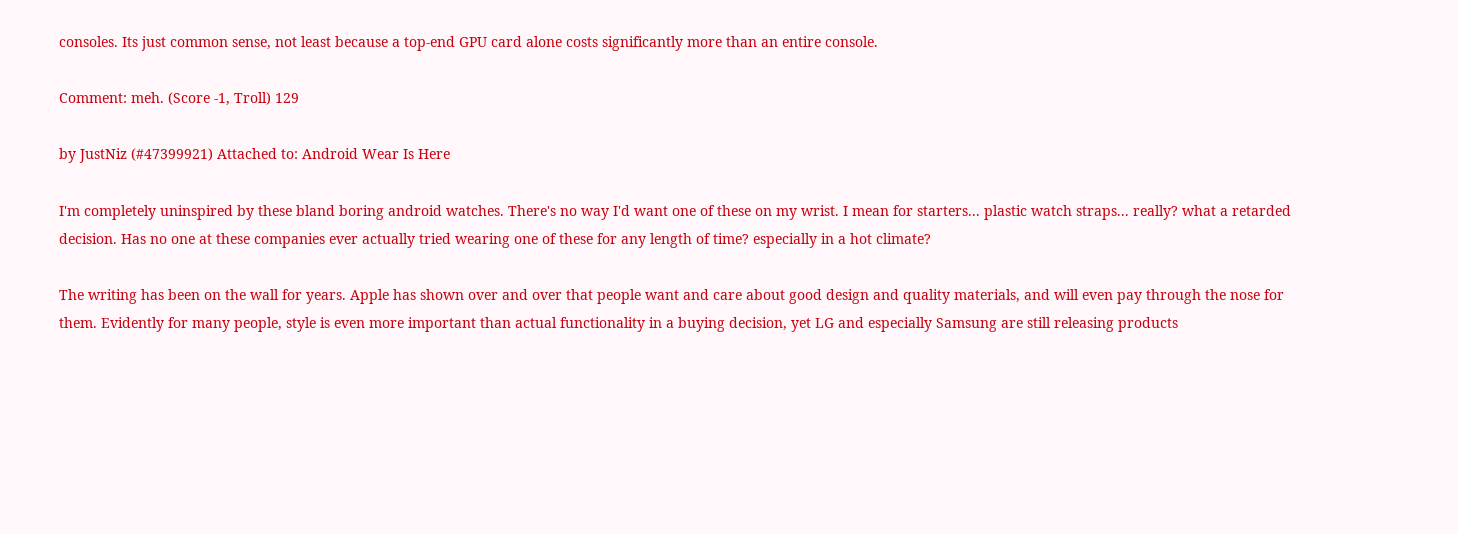consoles. Its just common sense, not least because a top-end GPU card alone costs significantly more than an entire console.

Comment: meh. (Score -1, Troll) 129

by JustNiz (#47399921) Attached to: Android Wear Is Here

I'm completely uninspired by these bland boring android watches. There's no way I'd want one of these on my wrist. I mean for starters... plastic watch straps... really? what a retarded decision. Has no one at these companies ever actually tried wearing one of these for any length of time? especially in a hot climate?

The writing has been on the wall for years. Apple has shown over and over that people want and care about good design and quality materials, and will even pay through the nose for them. Evidently for many people, style is even more important than actual functionality in a buying decision, yet LG and especially Samsung are still releasing products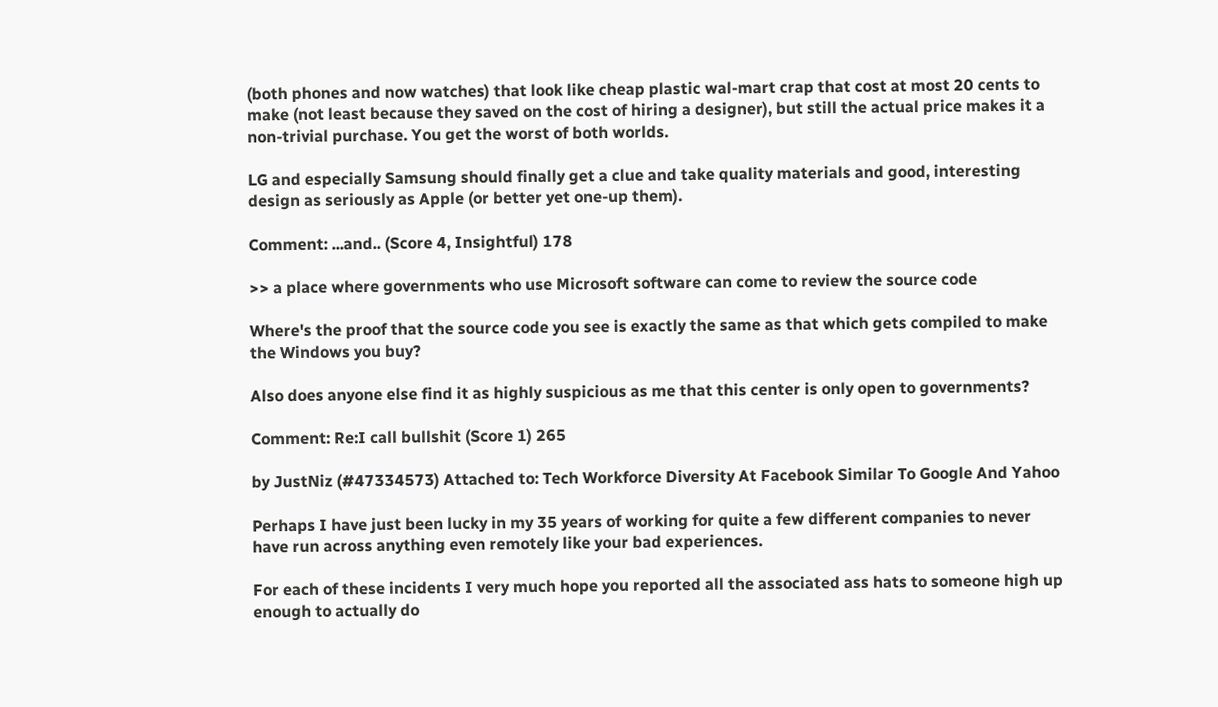(both phones and now watches) that look like cheap plastic wal-mart crap that cost at most 20 cents to make (not least because they saved on the cost of hiring a designer), but still the actual price makes it a non-trivial purchase. You get the worst of both worlds.

LG and especially Samsung should finally get a clue and take quality materials and good, interesting design as seriously as Apple (or better yet one-up them).

Comment: ...and.. (Score 4, Insightful) 178

>> a place where governments who use Microsoft software can come to review the source code

Where's the proof that the source code you see is exactly the same as that which gets compiled to make the Windows you buy?

Also does anyone else find it as highly suspicious as me that this center is only open to governments?

Comment: Re:I call bullshit (Score 1) 265

by JustNiz (#47334573) Attached to: Tech Workforce Diversity At Facebook Similar To Google And Yahoo

Perhaps I have just been lucky in my 35 years of working for quite a few different companies to never have run across anything even remotely like your bad experiences.

For each of these incidents I very much hope you reported all the associated ass hats to someone high up enough to actually do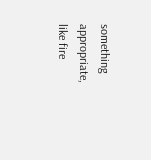something appropriate, like fire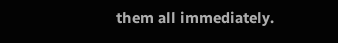them all immediately.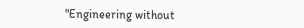"Engineering without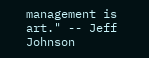management is art." -- Jeff Johnson